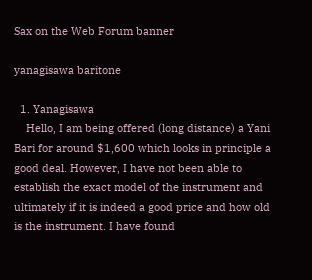Sax on the Web Forum banner

yanagisawa baritone

  1. Yanagisawa
    Hello, I am being offered (long distance) a Yani Bari for around $1,600 which looks in principle a good deal. However, I have not been able to establish the exact model of the instrument and ultimately if it is indeed a good price and how old is the instrument. I have found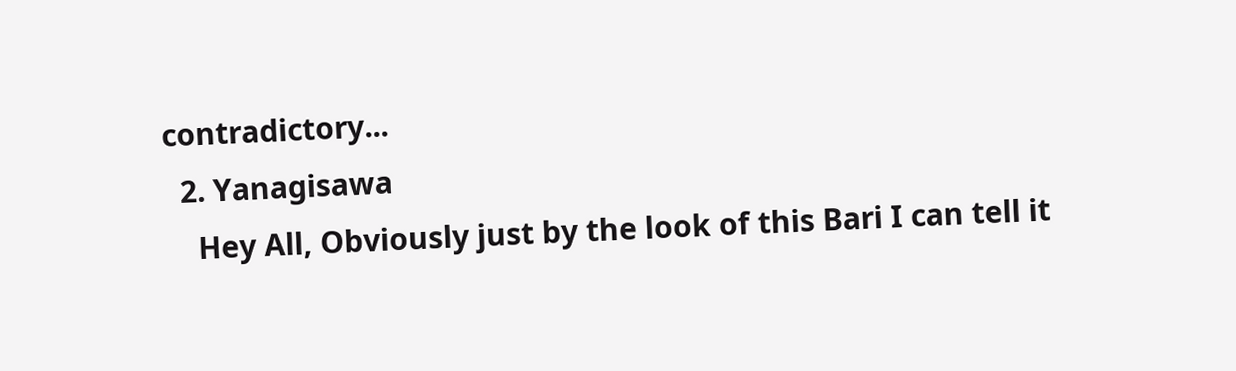contradictory...
  2. Yanagisawa
    Hey All, Obviously just by the look of this Bari I can tell it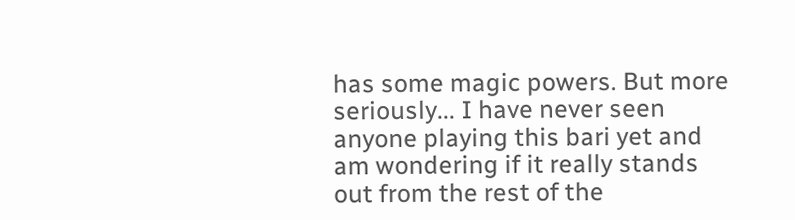has some magic powers. But more seriously... I have never seen anyone playing this bari yet and am wondering if it really stands out from the rest of the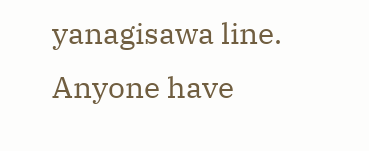yanagisawa line. Anyone have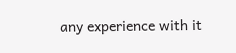any experience with it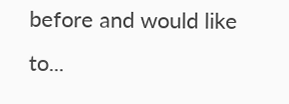before and would like to...